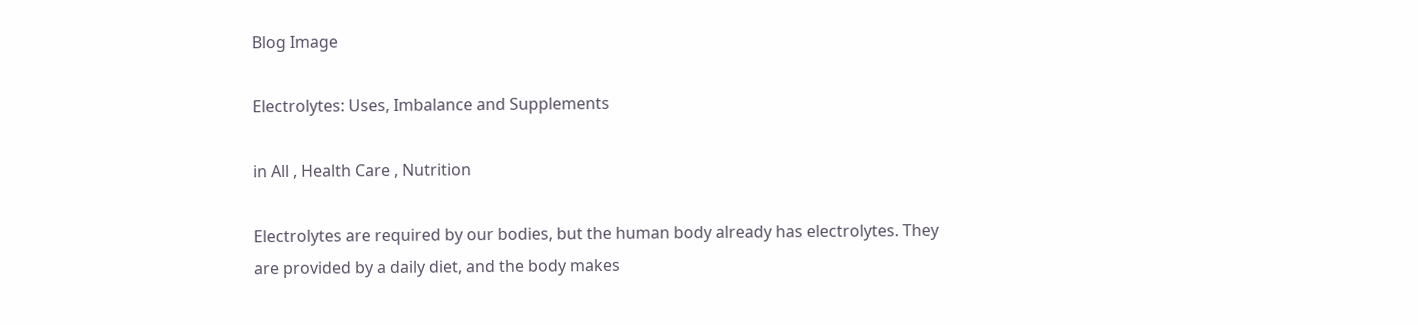Blog Image

Electrolytes: Uses, Imbalance and Supplements

in All , Health Care , Nutrition

Electrolytes are required by our bodies, but the human body already has electrolytes. They are provided by a daily diet, and the body makes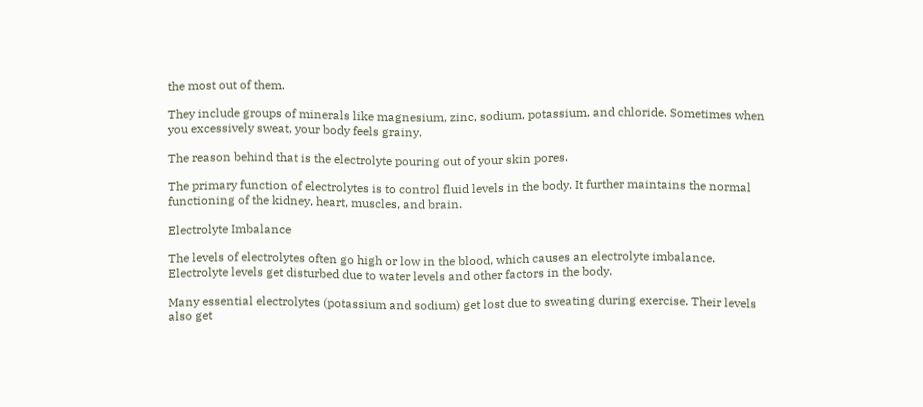the most out of them.

They include groups of minerals like magnesium, zinc, sodium, potassium, and chloride. Sometimes when you excessively sweat, your body feels grainy.

The reason behind that is the electrolyte pouring out of your skin pores.

The primary function of electrolytes is to control fluid levels in the body. It further maintains the normal functioning of the kidney, heart, muscles, and brain.

Electrolyte Imbalance

The levels of electrolytes often go high or low in the blood, which causes an electrolyte imbalance. Electrolyte levels get disturbed due to water levels and other factors in the body.

Many essential electrolytes (potassium and sodium) get lost due to sweating during exercise. Their levels also get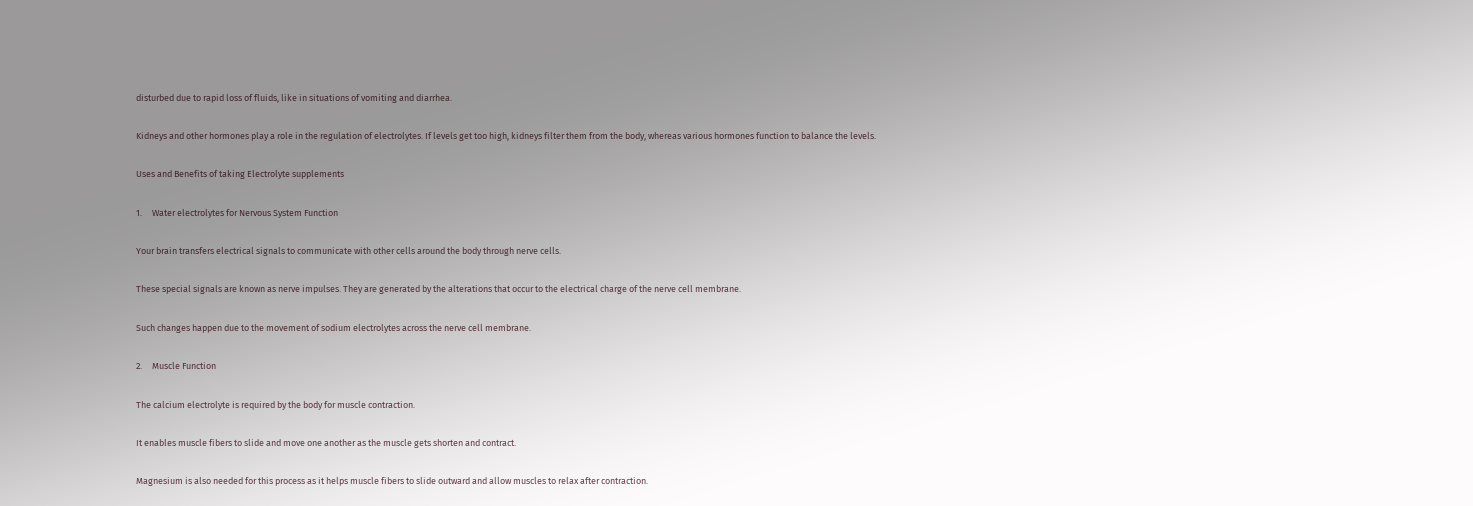disturbed due to rapid loss of fluids, like in situations of vomiting and diarrhea.

Kidneys and other hormones play a role in the regulation of electrolytes. If levels get too high, kidneys filter them from the body, whereas various hormones function to balance the levels.

Uses and Benefits of taking Electrolyte supplements

1.     Water electrolytes for Nervous System Function

Your brain transfers electrical signals to communicate with other cells around the body through nerve cells.

These special signals are known as nerve impulses. They are generated by the alterations that occur to the electrical charge of the nerve cell membrane.

Such changes happen due to the movement of sodium electrolytes across the nerve cell membrane.

2.     Muscle Function

The calcium electrolyte is required by the body for muscle contraction.

It enables muscle fibers to slide and move one another as the muscle gets shorten and contract.

Magnesium is also needed for this process as it helps muscle fibers to slide outward and allow muscles to relax after contraction.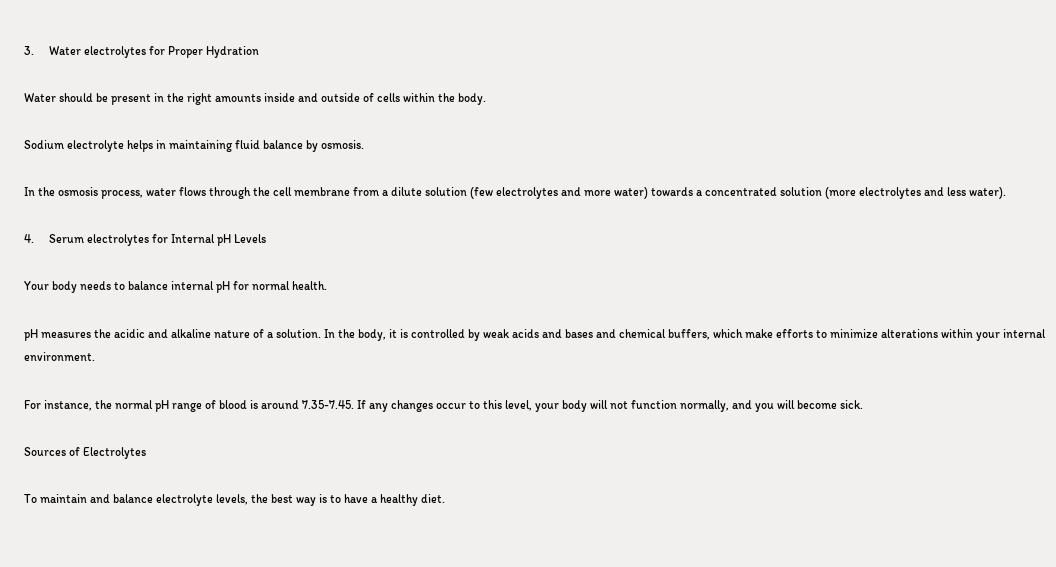3.     Water electrolytes for Proper Hydration

Water should be present in the right amounts inside and outside of cells within the body.

Sodium electrolyte helps in maintaining fluid balance by osmosis.

In the osmosis process, water flows through the cell membrane from a dilute solution (few electrolytes and more water) towards a concentrated solution (more electrolytes and less water).

4.     Serum electrolytes for Internal pH Levels

Your body needs to balance internal pH for normal health.

pH measures the acidic and alkaline nature of a solution. In the body, it is controlled by weak acids and bases and chemical buffers, which make efforts to minimize alterations within your internal environment.

For instance, the normal pH range of blood is around 7.35-7.45. If any changes occur to this level, your body will not function normally, and you will become sick.

Sources of Electrolytes

To maintain and balance electrolyte levels, the best way is to have a healthy diet.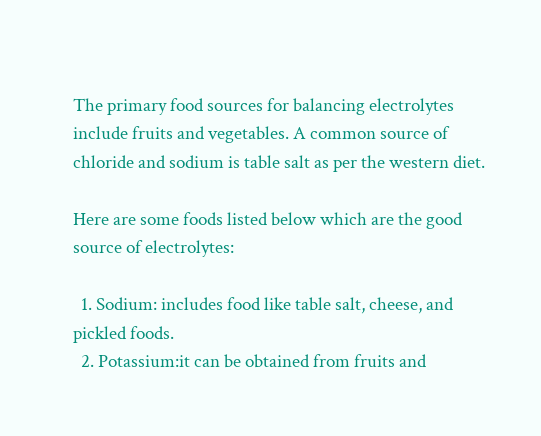The primary food sources for balancing electrolytes include fruits and vegetables. A common source of chloride and sodium is table salt as per the western diet.

Here are some foods listed below which are the good source of electrolytes:

  1. Sodium: includes food like table salt, cheese, and pickled foods.
  2. Potassium:it can be obtained from fruits and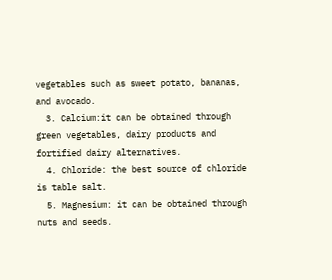vegetables such as sweet potato, bananas, and avocado.
  3. Calcium:it can be obtained through green vegetables, dairy products and fortified dairy alternatives.
  4. Chloride: the best source of chloride is table salt.
  5. Magnesium: it can be obtained through nuts and seeds.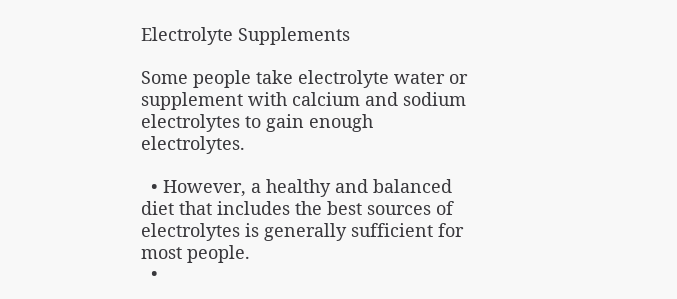Electrolyte Supplements

Some people take electrolyte water or supplement with calcium and sodium electrolytes to gain enough electrolytes.

  • However, a healthy and balanced diet that includes the best sources of electrolytes is generally sufficient for most people.
  •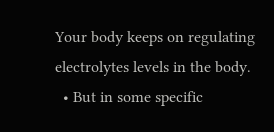Your body keeps on regulating electrolytes levels in the body.
  • But in some specific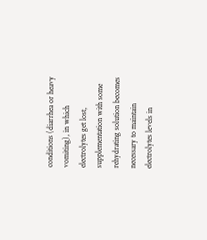conditions (diarrhea or heavy vomiting), in which electrolytes get lost, supplementation with some rehydrating solution becomes necessary to maintain electrolytes levels in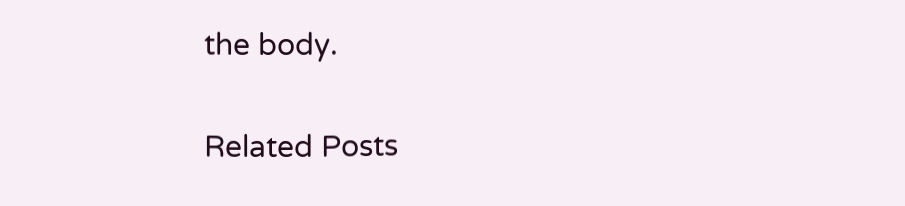the body.

Related Posts